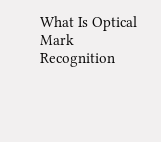What Is Optical Mark Recognition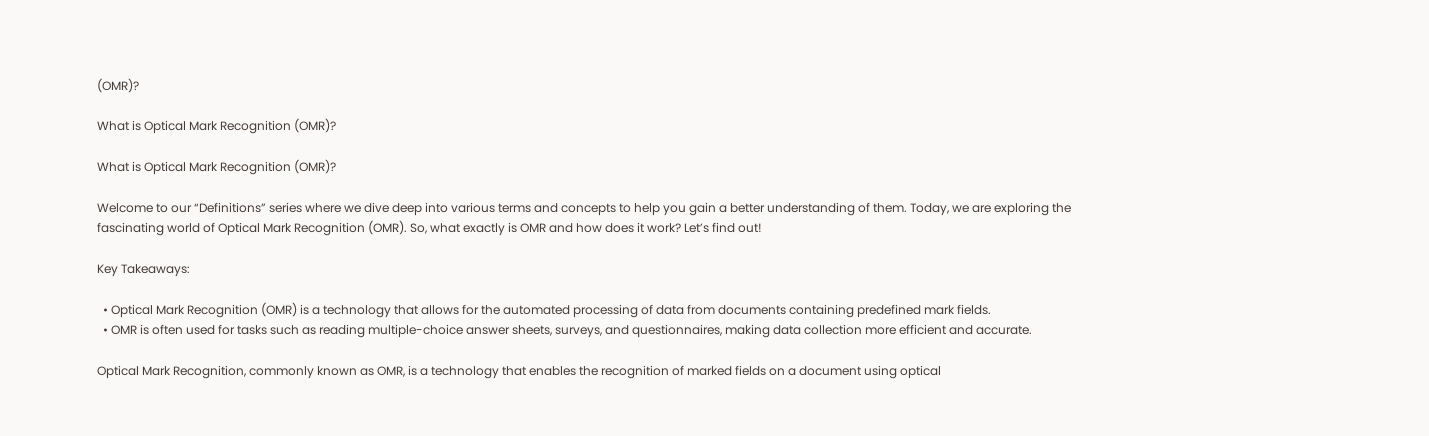(OMR)?

What is Optical Mark Recognition (OMR)?

What is Optical Mark Recognition (OMR)?

Welcome to our “Definitions” series where we dive deep into various terms and concepts to help you gain a better understanding of them. Today, we are exploring the fascinating world of Optical Mark Recognition (OMR). So, what exactly is OMR and how does it work? Let’s find out!

Key Takeaways:

  • Optical Mark Recognition (OMR) is a technology that allows for the automated processing of data from documents containing predefined mark fields.
  • OMR is often used for tasks such as reading multiple-choice answer sheets, surveys, and questionnaires, making data collection more efficient and accurate.

Optical Mark Recognition, commonly known as OMR, is a technology that enables the recognition of marked fields on a document using optical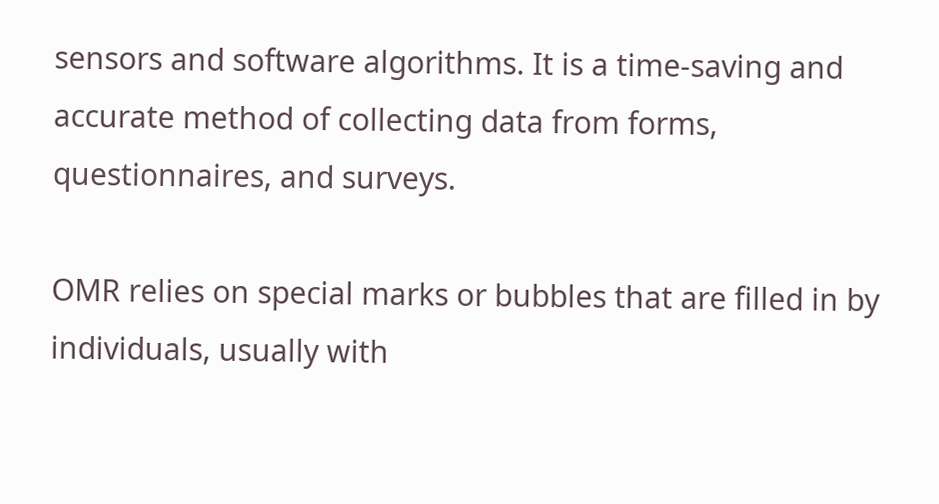sensors and software algorithms. It is a time-saving and accurate method of collecting data from forms, questionnaires, and surveys.

OMR relies on special marks or bubbles that are filled in by individuals, usually with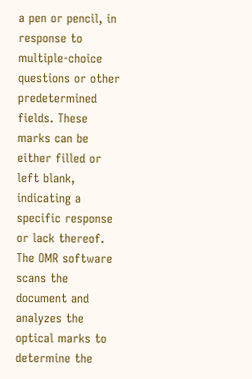a pen or pencil, in response to multiple-choice questions or other predetermined fields. These marks can be either filled or left blank, indicating a specific response or lack thereof. The OMR software scans the document and analyzes the optical marks to determine the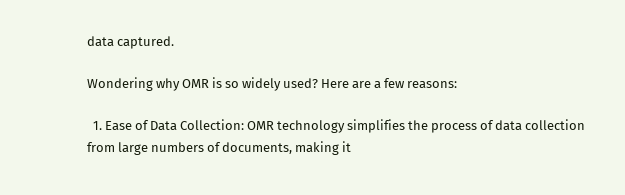data captured.

Wondering why OMR is so widely used? Here are a few reasons:

  1. Ease of Data Collection: OMR technology simplifies the process of data collection from large numbers of documents, making it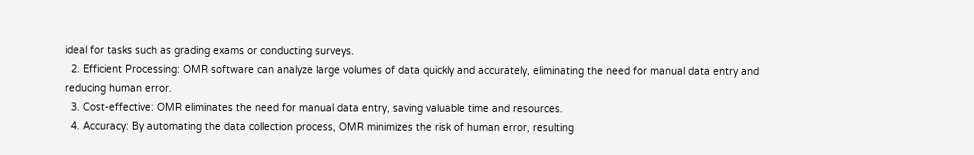ideal for tasks such as grading exams or conducting surveys.
  2. Efficient Processing: OMR software can analyze large volumes of data quickly and accurately, eliminating the need for manual data entry and reducing human error.
  3. Cost-effective: OMR eliminates the need for manual data entry, saving valuable time and resources.
  4. Accuracy: By automating the data collection process, OMR minimizes the risk of human error, resulting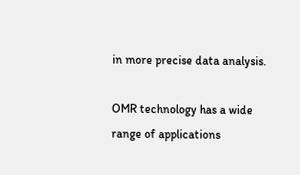in more precise data analysis.

OMR technology has a wide range of applications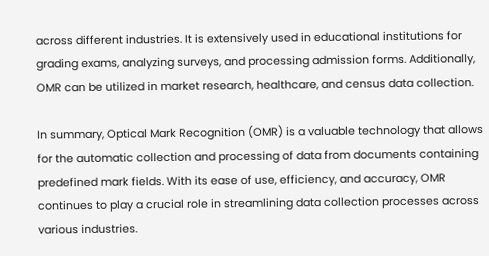across different industries. It is extensively used in educational institutions for grading exams, analyzing surveys, and processing admission forms. Additionally, OMR can be utilized in market research, healthcare, and census data collection.

In summary, Optical Mark Recognition (OMR) is a valuable technology that allows for the automatic collection and processing of data from documents containing predefined mark fields. With its ease of use, efficiency, and accuracy, OMR continues to play a crucial role in streamlining data collection processes across various industries.